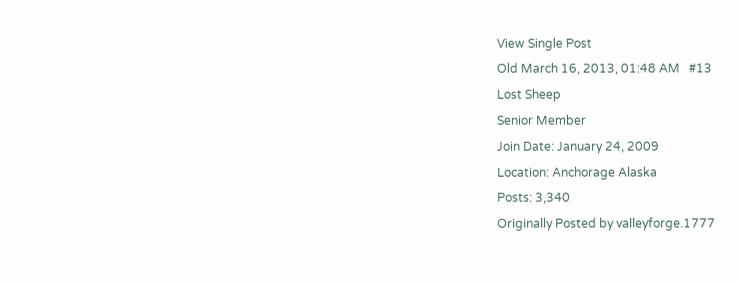View Single Post
Old March 16, 2013, 01:48 AM   #13
Lost Sheep
Senior Member
Join Date: January 24, 2009
Location: Anchorage Alaska
Posts: 3,340
Originally Posted by valleyforge.1777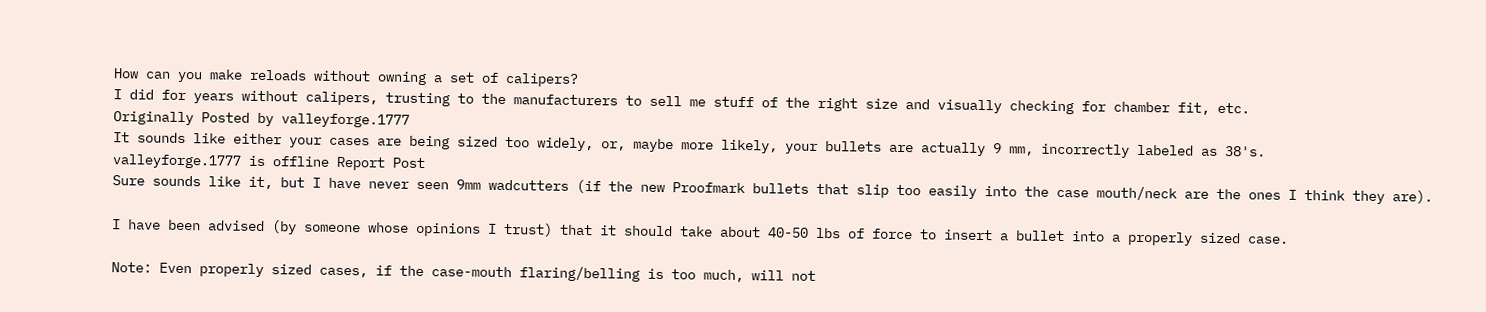How can you make reloads without owning a set of calipers?
I did for years without calipers, trusting to the manufacturers to sell me stuff of the right size and visually checking for chamber fit, etc.
Originally Posted by valleyforge.1777
It sounds like either your cases are being sized too widely, or, maybe more likely, your bullets are actually 9 mm, incorrectly labeled as 38's.
valleyforge.1777 is offline Report Post
Sure sounds like it, but I have never seen 9mm wadcutters (if the new Proofmark bullets that slip too easily into the case mouth/neck are the ones I think they are).

I have been advised (by someone whose opinions I trust) that it should take about 40-50 lbs of force to insert a bullet into a properly sized case.

Note: Even properly sized cases, if the case-mouth flaring/belling is too much, will not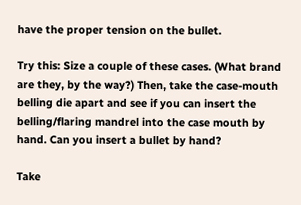have the proper tension on the bullet.

Try this: Size a couple of these cases. (What brand are they, by the way?) Then, take the case-mouth belling die apart and see if you can insert the belling/flaring mandrel into the case mouth by hand. Can you insert a bullet by hand?

Take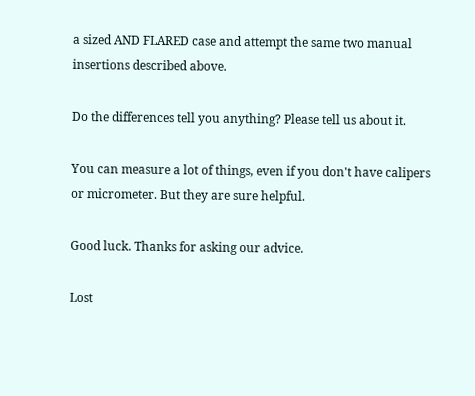a sized AND FLARED case and attempt the same two manual insertions described above.

Do the differences tell you anything? Please tell us about it.

You can measure a lot of things, even if you don't have calipers or micrometer. But they are sure helpful.

Good luck. Thanks for asking our advice.

Lost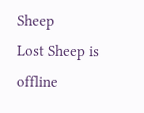Sheep
Lost Sheep is offline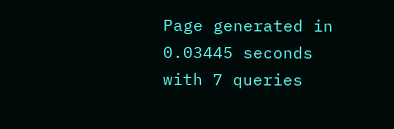Page generated in 0.03445 seconds with 7 queries